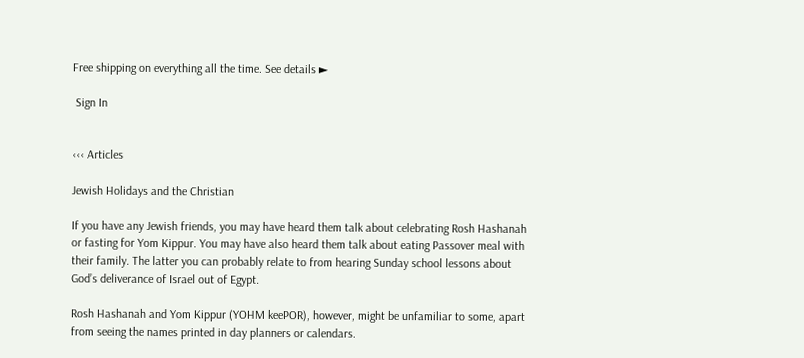Free shipping on everything all the time. See details ►

 Sign In


‹‹‹ Articles

Jewish Holidays and the Christian

If you have any Jewish friends, you may have heard them talk about celebrating Rosh Hashanah or fasting for Yom Kippur. You may have also heard them talk about eating Passover meal with their family. The latter you can probably relate to from hearing Sunday school lessons about God’s deliverance of Israel out of Egypt.

Rosh Hashanah and Yom Kippur (YOHM keePOR), however, might be unfamiliar to some, apart from seeing the names printed in day planners or calendars.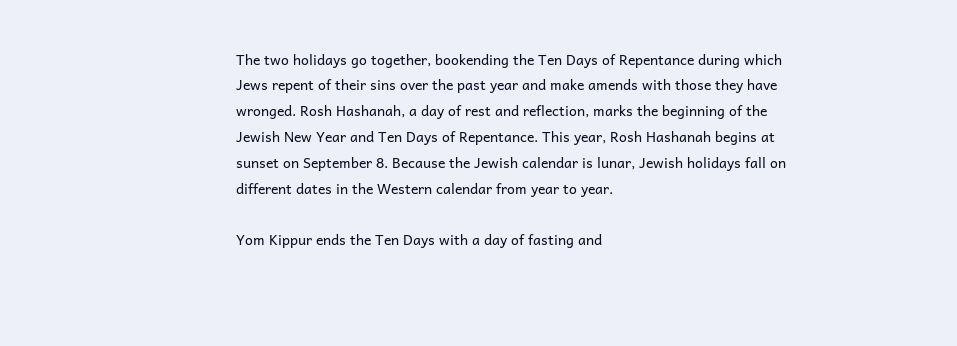The two holidays go together, bookending the Ten Days of Repentance during which Jews repent of their sins over the past year and make amends with those they have wronged. Rosh Hashanah, a day of rest and reflection, marks the beginning of the Jewish New Year and Ten Days of Repentance. This year, Rosh Hashanah begins at sunset on September 8. Because the Jewish calendar is lunar, Jewish holidays fall on different dates in the Western calendar from year to year.

Yom Kippur ends the Ten Days with a day of fasting and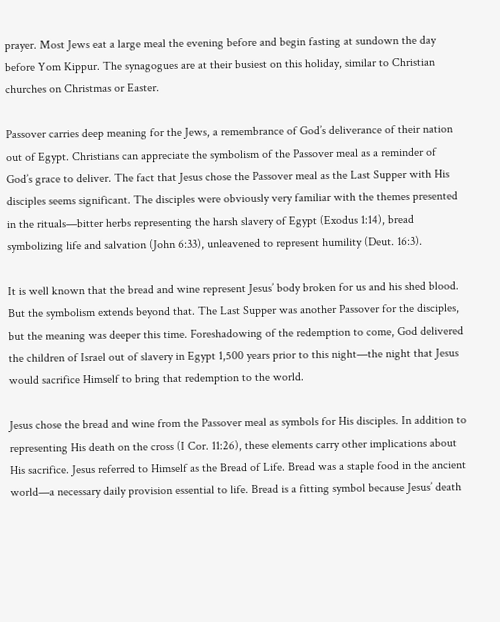prayer. Most Jews eat a large meal the evening before and begin fasting at sundown the day before Yom Kippur. The synagogues are at their busiest on this holiday, similar to Christian churches on Christmas or Easter.

Passover carries deep meaning for the Jews, a remembrance of God’s deliverance of their nation out of Egypt. Christians can appreciate the symbolism of the Passover meal as a reminder of God’s grace to deliver. The fact that Jesus chose the Passover meal as the Last Supper with His disciples seems significant. The disciples were obviously very familiar with the themes presented in the rituals—bitter herbs representing the harsh slavery of Egypt (Exodus 1:14), bread symbolizing life and salvation (John 6:33), unleavened to represent humility (Deut. 16:3).

It is well known that the bread and wine represent Jesus’ body broken for us and his shed blood. But the symbolism extends beyond that. The Last Supper was another Passover for the disciples, but the meaning was deeper this time. Foreshadowing of the redemption to come, God delivered the children of Israel out of slavery in Egypt 1,500 years prior to this night—the night that Jesus would sacrifice Himself to bring that redemption to the world.

Jesus chose the bread and wine from the Passover meal as symbols for His disciples. In addition to representing His death on the cross (I Cor. 11:26), these elements carry other implications about His sacrifice. Jesus referred to Himself as the Bread of Life. Bread was a staple food in the ancient world—a necessary daily provision essential to life. Bread is a fitting symbol because Jesus’ death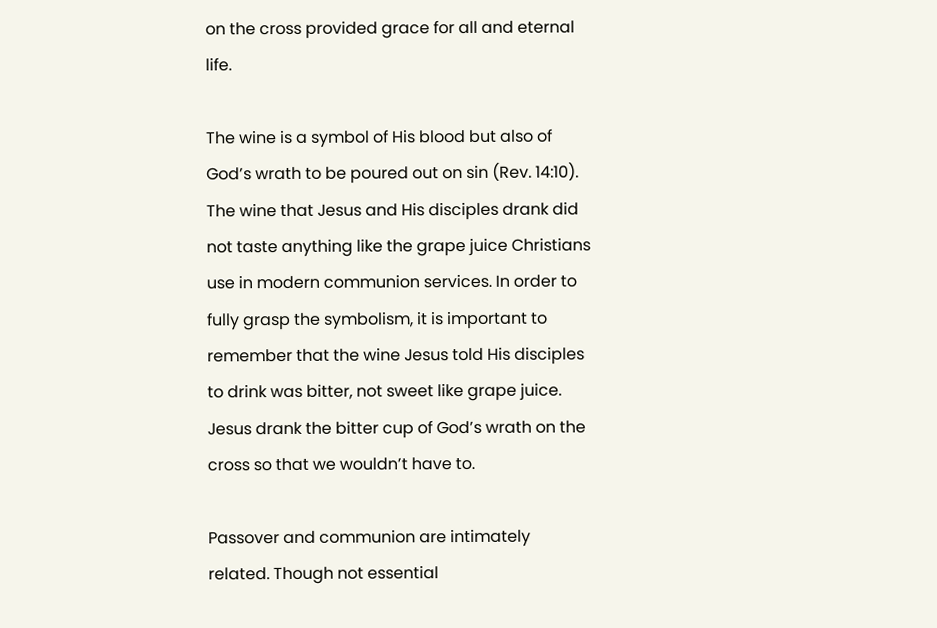on the cross provided grace for all and eternal life.

The wine is a symbol of His blood but also of God’s wrath to be poured out on sin (Rev. 14:10). The wine that Jesus and His disciples drank did not taste anything like the grape juice Christians use in modern communion services. In order to fully grasp the symbolism, it is important to remember that the wine Jesus told His disciples to drink was bitter, not sweet like grape juice. Jesus drank the bitter cup of God’s wrath on the cross so that we wouldn’t have to.

Passover and communion are intimately related. Though not essential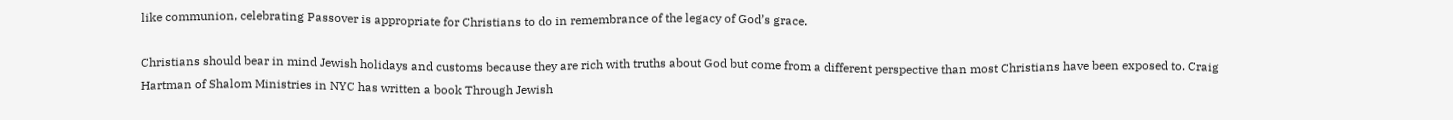like communion, celebrating Passover is appropriate for Christians to do in remembrance of the legacy of God’s grace.

Christians should bear in mind Jewish holidays and customs because they are rich with truths about God but come from a different perspective than most Christians have been exposed to. Craig Hartman of Shalom Ministries in NYC has written a book Through Jewish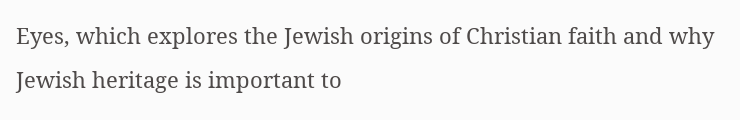Eyes, which explores the Jewish origins of Christian faith and why Jewish heritage is important to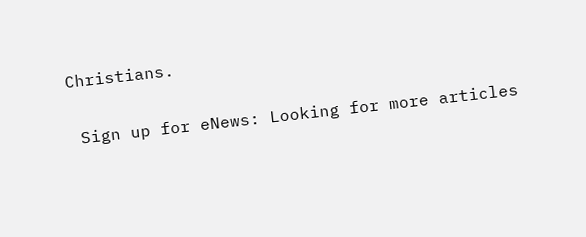Christians.

 Sign up for eNews: Looking for more articles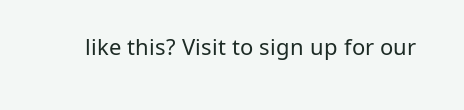like this? Visit to sign up for our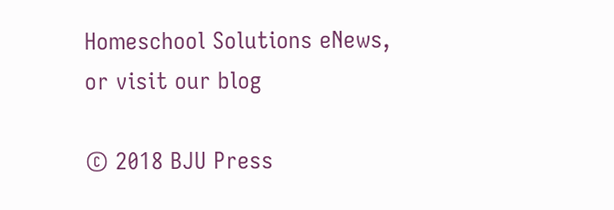Homeschool Solutions eNews, or visit our blog

© 2018 BJU Press